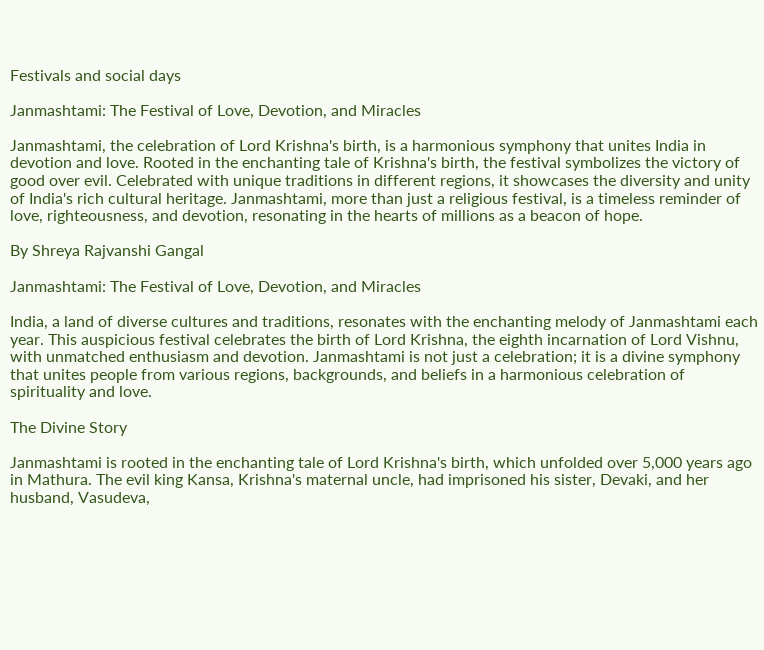Festivals and social days

Janmashtami: The Festival of Love, Devotion, and Miracles

Janmashtami, the celebration of Lord Krishna's birth, is a harmonious symphony that unites India in devotion and love. Rooted in the enchanting tale of Krishna's birth, the festival symbolizes the victory of good over evil. Celebrated with unique traditions in different regions, it showcases the diversity and unity of India's rich cultural heritage. Janmashtami, more than just a religious festival, is a timeless reminder of love, righteousness, and devotion, resonating in the hearts of millions as a beacon of hope.

By Shreya Rajvanshi Gangal

Janmashtami: The Festival of Love, Devotion, and Miracles

India, a land of diverse cultures and traditions, resonates with the enchanting melody of Janmashtami each year. This auspicious festival celebrates the birth of Lord Krishna, the eighth incarnation of Lord Vishnu, with unmatched enthusiasm and devotion. Janmashtami is not just a celebration; it is a divine symphony that unites people from various regions, backgrounds, and beliefs in a harmonious celebration of spirituality and love.

The Divine Story

Janmashtami is rooted in the enchanting tale of Lord Krishna's birth, which unfolded over 5,000 years ago in Mathura. The evil king Kansa, Krishna's maternal uncle, had imprisoned his sister, Devaki, and her husband, Vasudeva,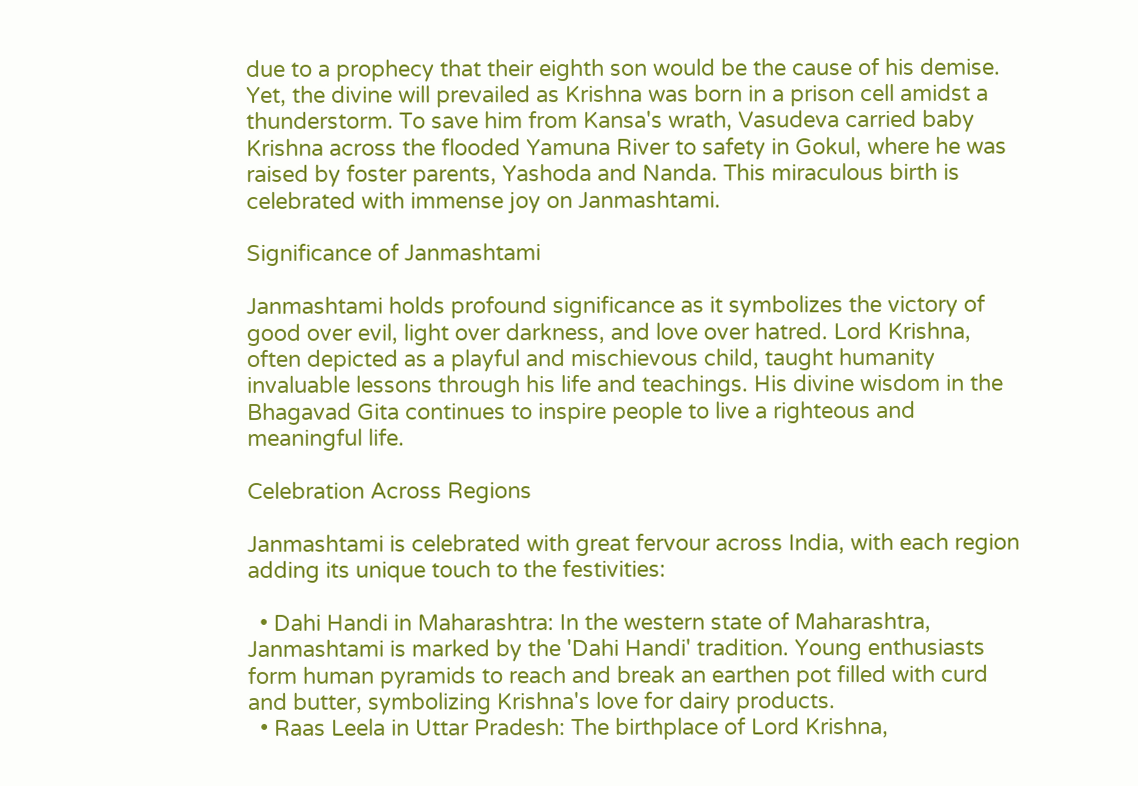due to a prophecy that their eighth son would be the cause of his demise. Yet, the divine will prevailed as Krishna was born in a prison cell amidst a thunderstorm. To save him from Kansa's wrath, Vasudeva carried baby Krishna across the flooded Yamuna River to safety in Gokul, where he was raised by foster parents, Yashoda and Nanda. This miraculous birth is celebrated with immense joy on Janmashtami.

Significance of Janmashtami

Janmashtami holds profound significance as it symbolizes the victory of good over evil, light over darkness, and love over hatred. Lord Krishna, often depicted as a playful and mischievous child, taught humanity invaluable lessons through his life and teachings. His divine wisdom in the Bhagavad Gita continues to inspire people to live a righteous and meaningful life.

Celebration Across Regions

Janmashtami is celebrated with great fervour across India, with each region adding its unique touch to the festivities:

  • Dahi Handi in Maharashtra: In the western state of Maharashtra, Janmashtami is marked by the 'Dahi Handi' tradition. Young enthusiasts form human pyramids to reach and break an earthen pot filled with curd and butter, symbolizing Krishna's love for dairy products.
  • Raas Leela in Uttar Pradesh: The birthplace of Lord Krishna,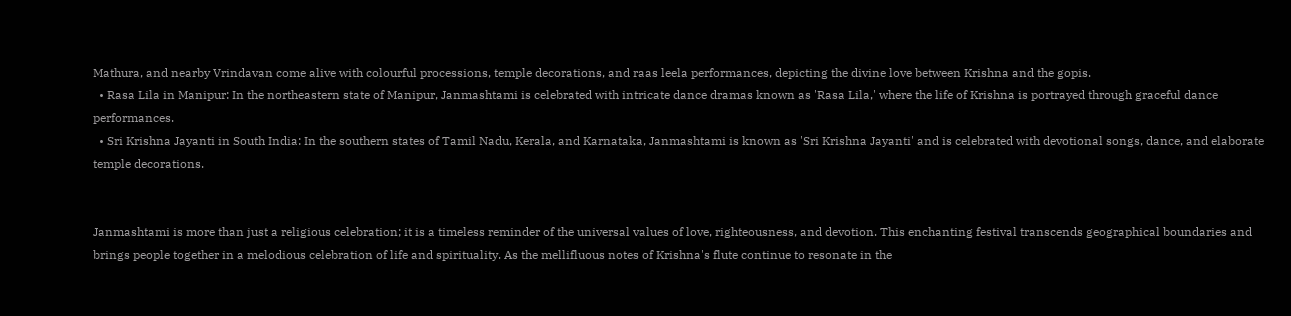Mathura, and nearby Vrindavan come alive with colourful processions, temple decorations, and raas leela performances, depicting the divine love between Krishna and the gopis.
  • Rasa Lila in Manipur: In the northeastern state of Manipur, Janmashtami is celebrated with intricate dance dramas known as 'Rasa Lila,' where the life of Krishna is portrayed through graceful dance performances.
  • Sri Krishna Jayanti in South India: In the southern states of Tamil Nadu, Kerala, and Karnataka, Janmashtami is known as 'Sri Krishna Jayanti' and is celebrated with devotional songs, dance, and elaborate temple decorations.


Janmashtami is more than just a religious celebration; it is a timeless reminder of the universal values of love, righteousness, and devotion. This enchanting festival transcends geographical boundaries and brings people together in a melodious celebration of life and spirituality. As the mellifluous notes of Krishna's flute continue to resonate in the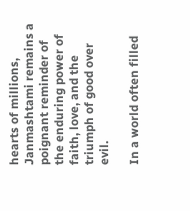hearts of millions, Janmashtami remains a poignant reminder of the enduring power of faith, love, and the triumph of good over evil.

In a world often filled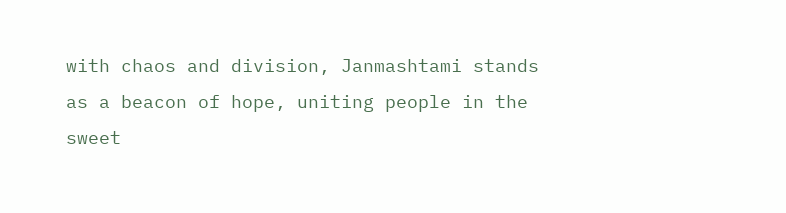with chaos and division, Janmashtami stands as a beacon of hope, uniting people in the sweet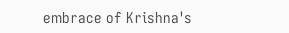embrace of Krishna's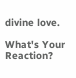divine love.

What's Your Reaction?